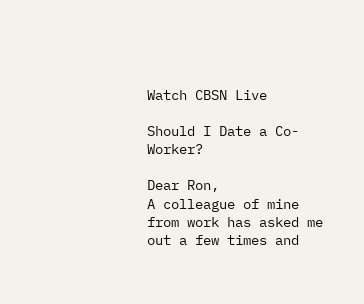Watch CBSN Live

Should I Date a Co-Worker?

Dear Ron,
A colleague of mine from work has asked me out a few times and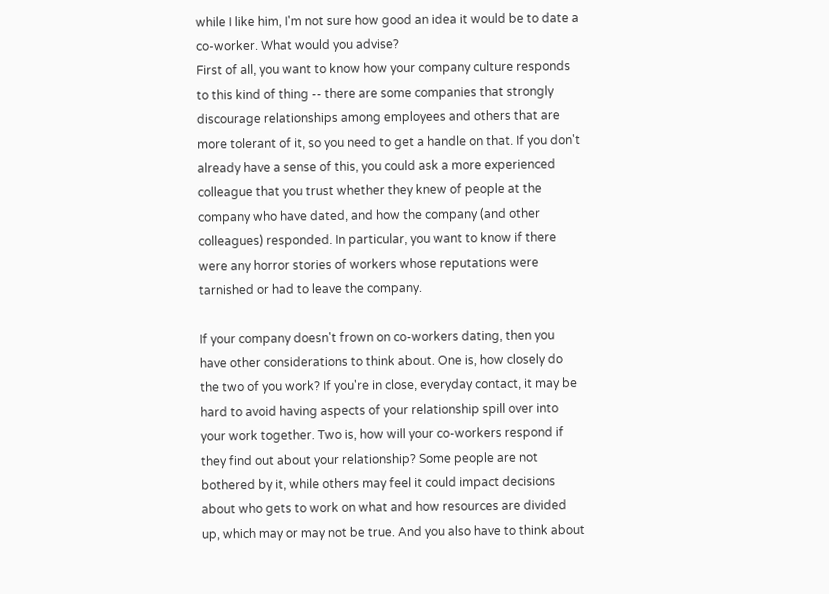while I like him, I'm not sure how good an idea it would be to date a co-worker. What would you advise?
First of all, you want to know how your company culture responds to this kind of thing -- there are some companies that strongly discourage relationships among employees and others that are more tolerant of it, so you need to get a handle on that. If you don't already have a sense of this, you could ask a more experienced colleague that you trust whether they knew of people at the company who have dated, and how the company (and other colleagues) responded. In particular, you want to know if there were any horror stories of workers whose reputations were tarnished or had to leave the company.

If your company doesn't frown on co-workers dating, then you have other considerations to think about. One is, how closely do the two of you work? If you're in close, everyday contact, it may be hard to avoid having aspects of your relationship spill over into your work together. Two is, how will your co-workers respond if they find out about your relationship? Some people are not bothered by it, while others may feel it could impact decisions about who gets to work on what and how resources are divided up, which may or may not be true. And you also have to think about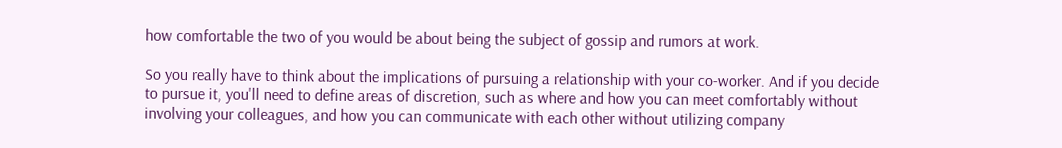how comfortable the two of you would be about being the subject of gossip and rumors at work.

So you really have to think about the implications of pursuing a relationship with your co-worker. And if you decide to pursue it, you'll need to define areas of discretion, such as where and how you can meet comfortably without involving your colleagues, and how you can communicate with each other without utilizing company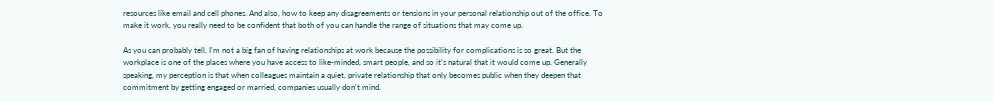resources like email and cell phones. And also, how to keep any disagreements or tensions in your personal relationship out of the office. To make it work, you really need to be confident that both of you can handle the range of situations that may come up.

As you can probably tell, I'm not a big fan of having relationships at work because the possibility for complications is so great. But the workplace is one of the places where you have access to like-minded, smart people, and so it's natural that it would come up. Generally speaking, my perception is that when colleagues maintain a quiet, private relationship that only becomes public when they deepen that commitment by getting engaged or married, companies usually don't mind.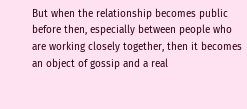But when the relationship becomes public before then, especially between people who are working closely together, then it becomes an object of gossip and a real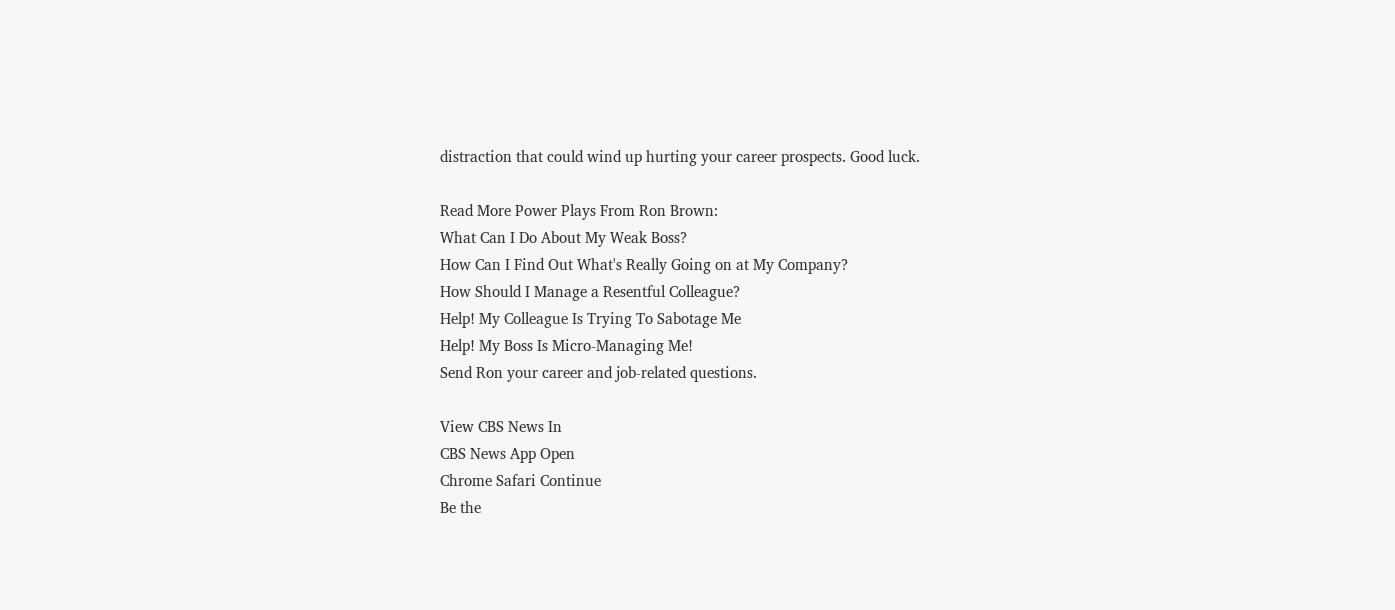distraction that could wind up hurting your career prospects. Good luck.

Read More Power Plays From Ron Brown:
What Can I Do About My Weak Boss?
How Can I Find Out What's Really Going on at My Company?
How Should I Manage a Resentful Colleague?
Help! My Colleague Is Trying To Sabotage Me
Help! My Boss Is Micro-Managing Me!
Send Ron your career and job-related questions.

View CBS News In
CBS News App Open
Chrome Safari Continue
Be the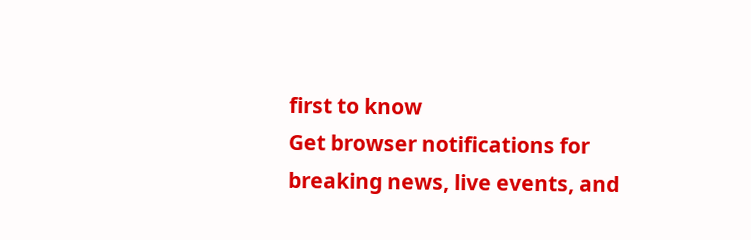first to know
Get browser notifications for breaking news, live events, and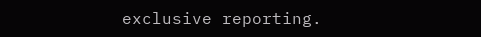exclusive reporting.